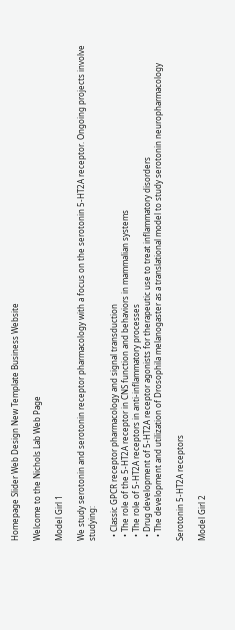Homepage Slider Web Design New Template Business Website

Welcome to the Nichols Lab Web Page

Model Girl 1

We study serotonin and serotonin receptor pharmacology with a focus on the serotonin 5-HT2A receptor. Ongoing projects involve studying:

  • Classic GPCR receptor pharmacology and signal transduction
  • The role of the 5-HT2A receptor in CNS function and behaviors in mammalian systems
  • The role of 5-HT2A receptors in anti-inflammatory processes
  • Drug development of 5-HT2A receptor agonists for therapeutic use to treat inflammatory disorders
  • The development and utilization of Drosophila melanogaster as a translational model to study serotonin neuropharmacology

Serotonin 5-HT2A receptors

Model Girl 2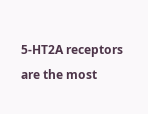5-HT2A receptors are the most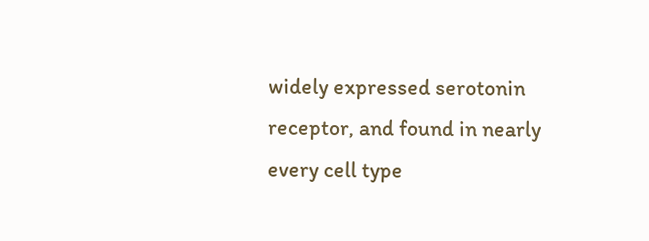widely expressed serotonin receptor, and found in nearly every cell type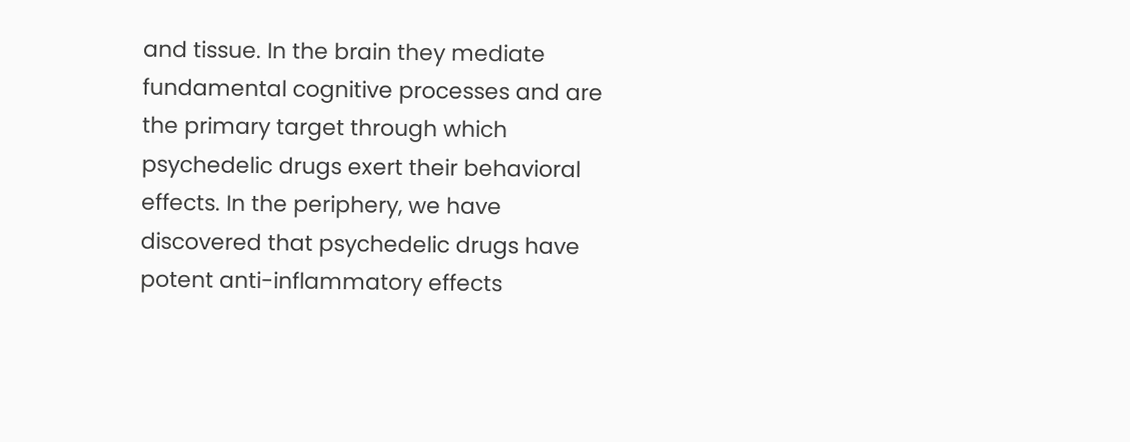and tissue. In the brain they mediate fundamental cognitive processes and are the primary target through which psychedelic drugs exert their behavioral effects. In the periphery, we have discovered that psychedelic drugs have potent anti-inflammatory effects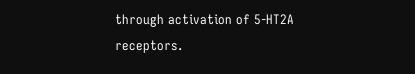through activation of 5-HT2A receptors.